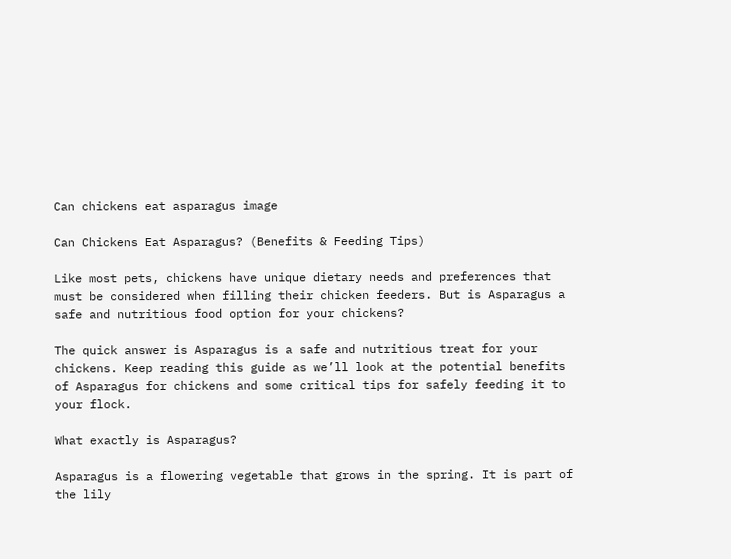Can chickens eat asparagus image

Can Chickens Eat Asparagus? (Benefits & Feeding Tips)

Like most pets, chickens have unique dietary needs and preferences that must be considered when filling their chicken feeders. But is Asparagus a safe and nutritious food option for your chickens?

The quick answer is Asparagus is a safe and nutritious treat for your chickens. Keep reading this guide as we’ll look at the potential benefits of Asparagus for chickens and some critical tips for safely feeding it to your flock.

What exactly is Asparagus?

Asparagus is a flowering vegetable that grows in the spring. It is part of the lily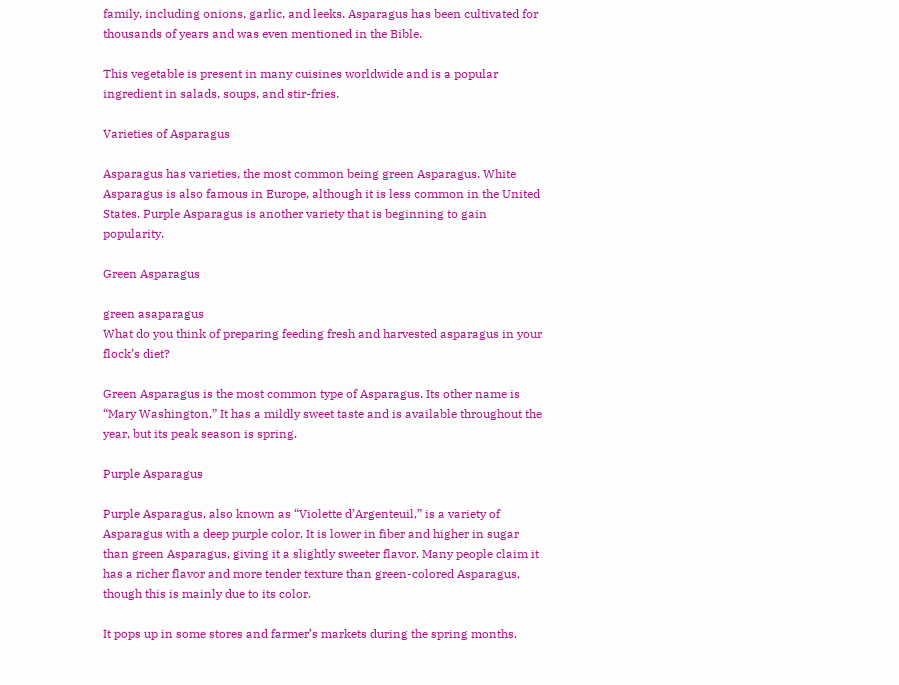family, including onions, garlic, and leeks. Asparagus has been cultivated for thousands of years and was even mentioned in the Bible.

This vegetable is present in many cuisines worldwide and is a popular ingredient in salads, soups, and stir-fries.

Varieties of Asparagus

Asparagus has varieties, the most common being green Asparagus. White Asparagus is also famous in Europe, although it is less common in the United States. Purple Asparagus is another variety that is beginning to gain popularity.

Green Asparagus

green asaparagus
What do you think of preparing feeding fresh and harvested asparagus in your flock’s diet?

Green Asparagus is the most common type of Asparagus. Its other name is “Mary Washington,” It has a mildly sweet taste and is available throughout the year, but its peak season is spring.

Purple Asparagus

Purple Asparagus, also known as “Violette d’Argenteuil,” is a variety of Asparagus with a deep purple color. It is lower in fiber and higher in sugar than green Asparagus, giving it a slightly sweeter flavor. Many people claim it has a richer flavor and more tender texture than green-colored Asparagus, though this is mainly due to its color.

It pops up in some stores and farmer’s markets during the spring months.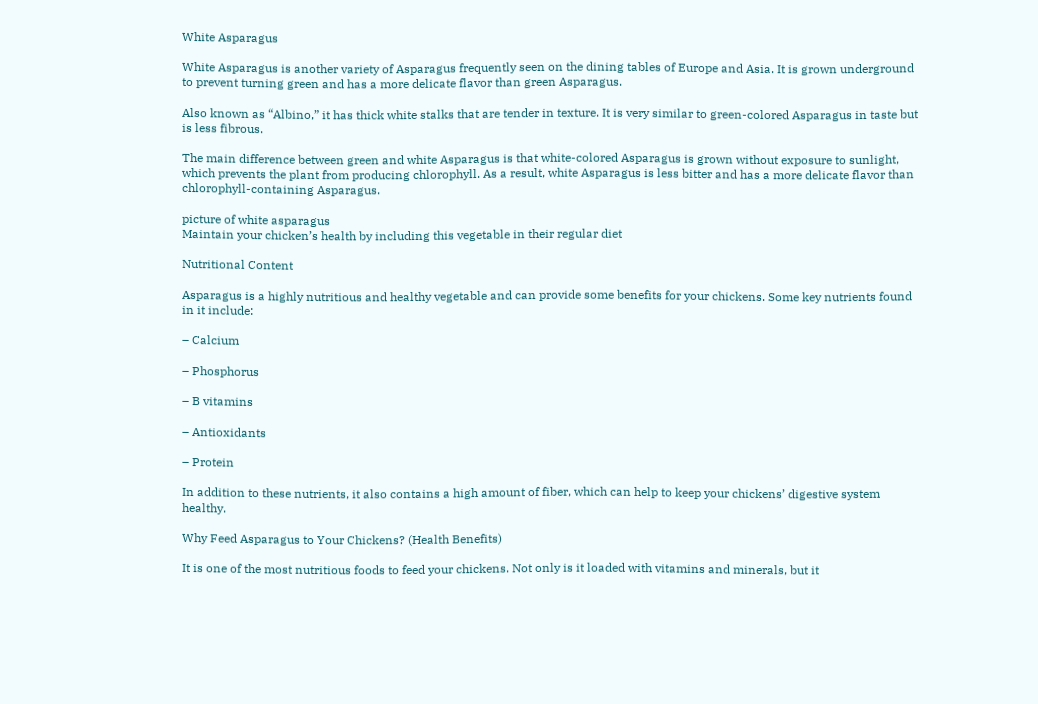White Asparagus

White Asparagus is another variety of Asparagus frequently seen on the dining tables of Europe and Asia. It is grown underground to prevent turning green and has a more delicate flavor than green Asparagus.

Also known as “Albino,” it has thick white stalks that are tender in texture. It is very similar to green-colored Asparagus in taste but is less fibrous.

The main difference between green and white Asparagus is that white-colored Asparagus is grown without exposure to sunlight, which prevents the plant from producing chlorophyll. As a result, white Asparagus is less bitter and has a more delicate flavor than chlorophyll-containing Asparagus.

picture of white asparagus
Maintain your chicken’s health by including this vegetable in their regular diet

Nutritional Content

Asparagus is a highly nutritious and healthy vegetable and can provide some benefits for your chickens. Some key nutrients found in it include:

– Calcium

– Phosphorus

– B vitamins

– Antioxidants

– Protein

In addition to these nutrients, it also contains a high amount of fiber, which can help to keep your chickens’ digestive system healthy.

Why Feed Asparagus to Your Chickens? (Health Benefits)

It is one of the most nutritious foods to feed your chickens. Not only is it loaded with vitamins and minerals, but it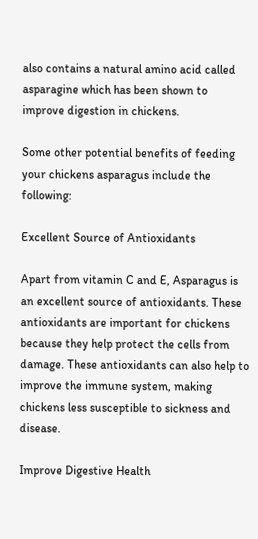also contains a natural amino acid called asparagine which has been shown to improve digestion in chickens.

Some other potential benefits of feeding your chickens asparagus include the following:

Excellent Source of Antioxidants

Apart from vitamin C and E, Asparagus is an excellent source of antioxidants. These antioxidants are important for chickens because they help protect the cells from damage. These antioxidants can also help to improve the immune system, making chickens less susceptible to sickness and disease.

Improve Digestive Health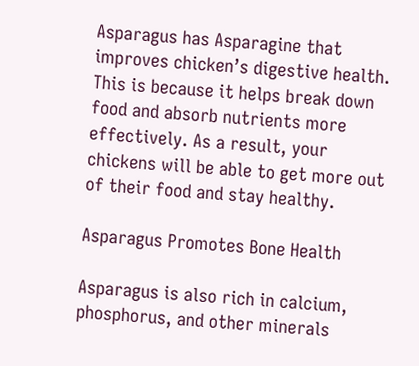Asparagus has Asparagine that improves chicken’s digestive health. This is because it helps break down food and absorb nutrients more effectively. As a result, your chickens will be able to get more out of their food and stay healthy.

Asparagus Promotes Bone Health

Asparagus is also rich in calcium, phosphorus, and other minerals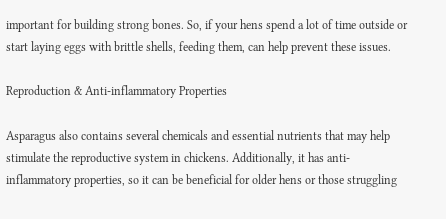important for building strong bones. So, if your hens spend a lot of time outside or start laying eggs with brittle shells, feeding them, can help prevent these issues.

Reproduction & Anti-inflammatory Properties

Asparagus also contains several chemicals and essential nutrients that may help stimulate the reproductive system in chickens. Additionally, it has anti-inflammatory properties, so it can be beneficial for older hens or those struggling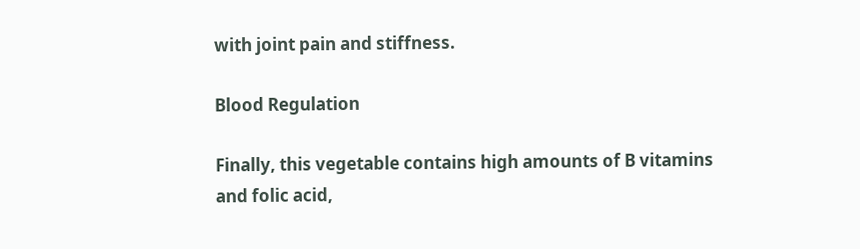with joint pain and stiffness.

Blood Regulation

Finally, this vegetable contains high amounts of B vitamins and folic acid,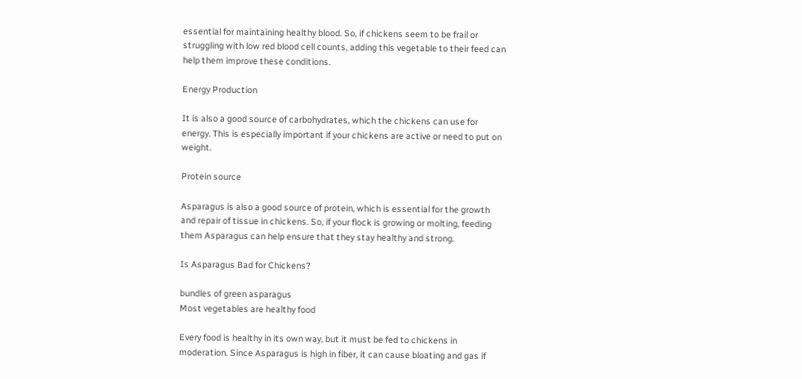essential for maintaining healthy blood. So, if chickens seem to be frail or struggling with low red blood cell counts, adding this vegetable to their feed can help them improve these conditions.

Energy Production

It is also a good source of carbohydrates, which the chickens can use for energy. This is especially important if your chickens are active or need to put on weight.

Protein source

Asparagus is also a good source of protein, which is essential for the growth and repair of tissue in chickens. So, if your flock is growing or molting, feeding them Asparagus can help ensure that they stay healthy and strong.

Is Asparagus Bad for Chickens?

bundles of green asparagus
Most vegetables are healthy food

Every food is healthy in its own way, but it must be fed to chickens in moderation. Since Asparagus is high in fiber, it can cause bloating and gas if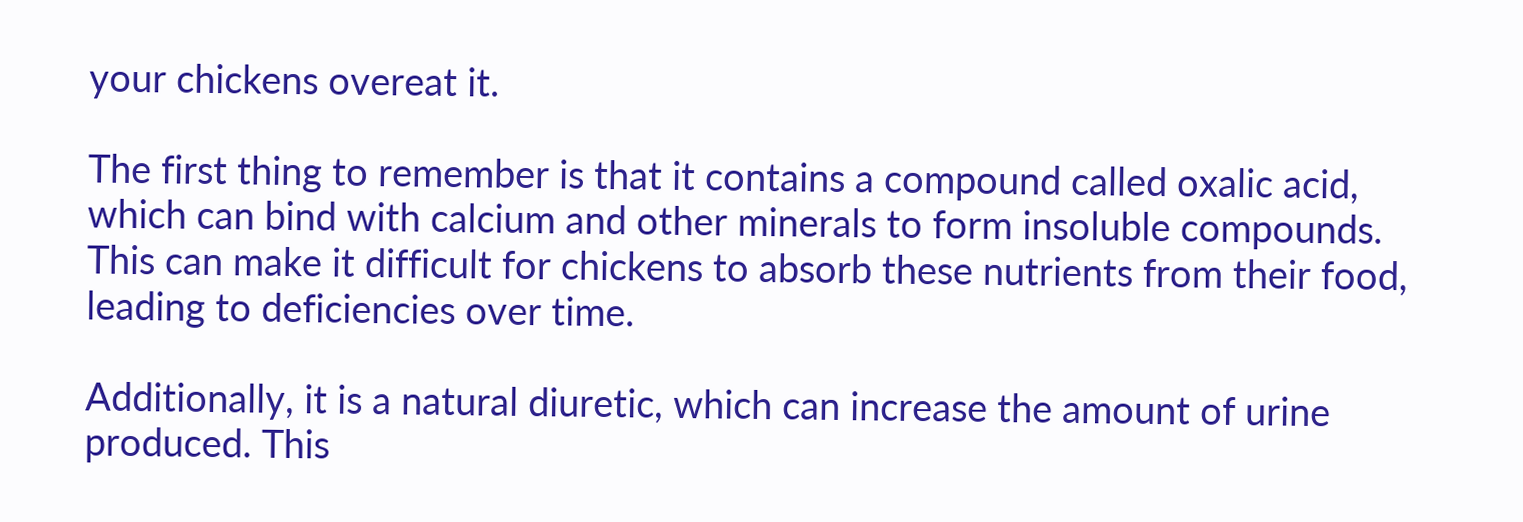your chickens overeat it.

The first thing to remember is that it contains a compound called oxalic acid, which can bind with calcium and other minerals to form insoluble compounds. This can make it difficult for chickens to absorb these nutrients from their food, leading to deficiencies over time.

Additionally, it is a natural diuretic, which can increase the amount of urine produced. This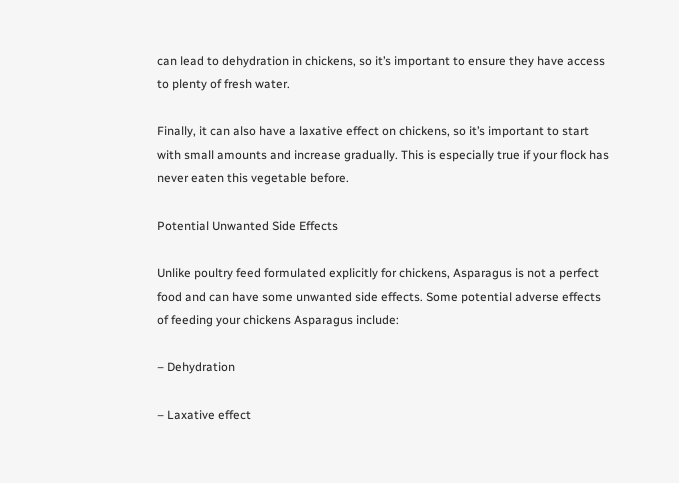can lead to dehydration in chickens, so it’s important to ensure they have access to plenty of fresh water.

Finally, it can also have a laxative effect on chickens, so it’s important to start with small amounts and increase gradually. This is especially true if your flock has never eaten this vegetable before.

Potential Unwanted Side Effects

Unlike poultry feed formulated explicitly for chickens, Asparagus is not a perfect food and can have some unwanted side effects. Some potential adverse effects of feeding your chickens Asparagus include:

– Dehydration

– Laxative effect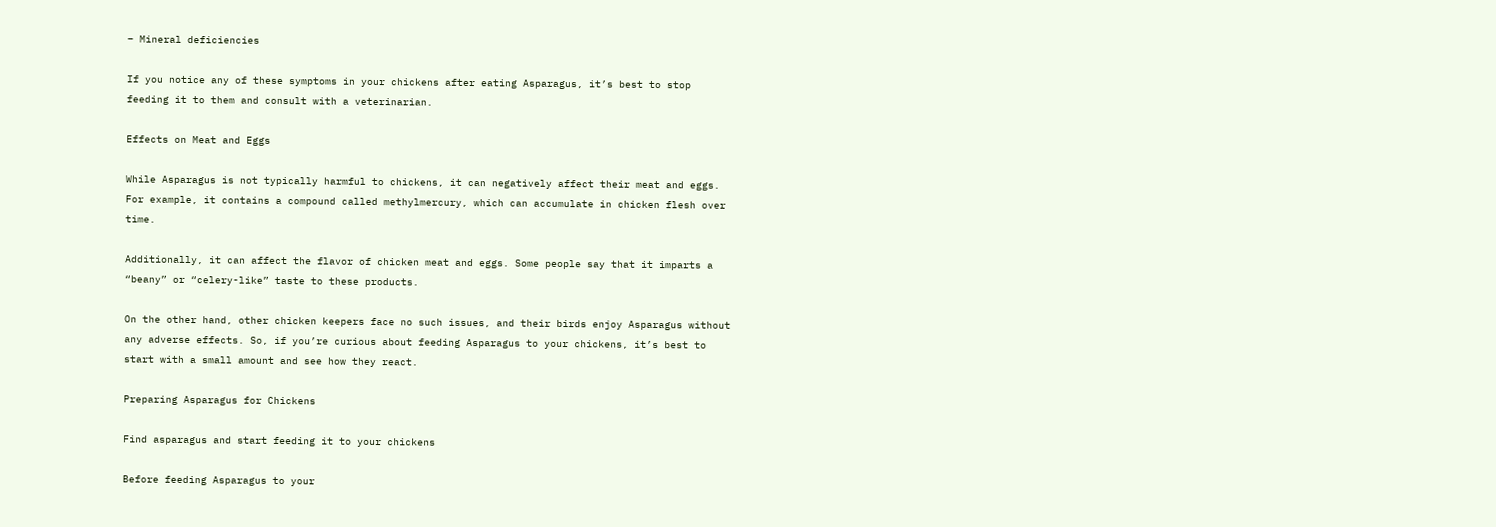– Mineral deficiencies

If you notice any of these symptoms in your chickens after eating Asparagus, it’s best to stop feeding it to them and consult with a veterinarian.

Effects on Meat and Eggs

While Asparagus is not typically harmful to chickens, it can negatively affect their meat and eggs. For example, it contains a compound called methylmercury, which can accumulate in chicken flesh over time.

Additionally, it can affect the flavor of chicken meat and eggs. Some people say that it imparts a “beany” or “celery-like” taste to these products.

On the other hand, other chicken keepers face no such issues, and their birds enjoy Asparagus without any adverse effects. So, if you’re curious about feeding Asparagus to your chickens, it’s best to start with a small amount and see how they react.

Preparing Asparagus for Chickens

Find asparagus and start feeding it to your chickens

Before feeding Asparagus to your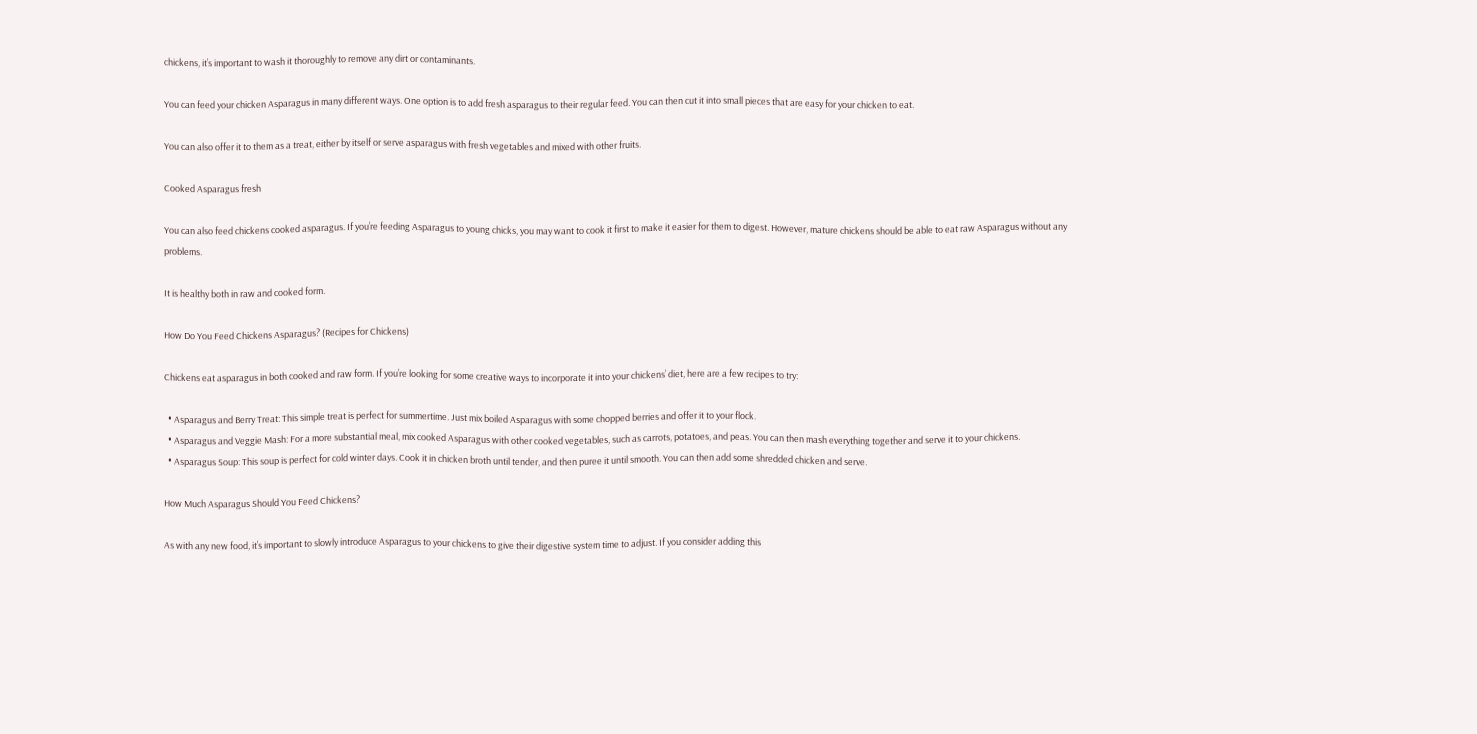chickens, it’s important to wash it thoroughly to remove any dirt or contaminants.

You can feed your chicken Asparagus in many different ways. One option is to add fresh asparagus to their regular feed. You can then cut it into small pieces that are easy for your chicken to eat.

You can also offer it to them as a treat, either by itself or serve asparagus with fresh vegetables and mixed with other fruits.

Cooked Asparagus fresh

You can also feed chickens cooked asparagus. If you’re feeding Asparagus to young chicks, you may want to cook it first to make it easier for them to digest. However, mature chickens should be able to eat raw Asparagus without any problems.

It is healthy both in raw and cooked form.

How Do You Feed Chickens Asparagus? (Recipes for Chickens)

Chickens eat asparagus in both cooked and raw form. If you’re looking for some creative ways to incorporate it into your chickens’ diet, here are a few recipes to try:

  • Asparagus and Berry Treat: This simple treat is perfect for summertime. Just mix boiled Asparagus with some chopped berries and offer it to your flock.
  • Asparagus and Veggie Mash: For a more substantial meal, mix cooked Asparagus with other cooked vegetables, such as carrots, potatoes, and peas. You can then mash everything together and serve it to your chickens.
  • Asparagus Soup: This soup is perfect for cold winter days. Cook it in chicken broth until tender, and then puree it until smooth. You can then add some shredded chicken and serve.

How Much Asparagus Should You Feed Chickens?

As with any new food, it’s important to slowly introduce Asparagus to your chickens to give their digestive system time to adjust. If you consider adding this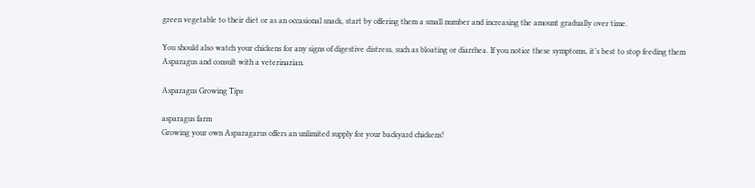green vegetable to their diet or as an occasional snack, start by offering them a small number and increasing the amount gradually over time.

You should also watch your chickens for any signs of digestive distress, such as bloating or diarrhea. If you notice these symptoms, it’s best to stop feeding them Asparagus and consult with a veterinarian.

Asparagus Growing Tips

asparagus farm
Growing your own Asparagarus offers an unlimited supply for your backyard chickens!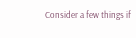Consider a few things if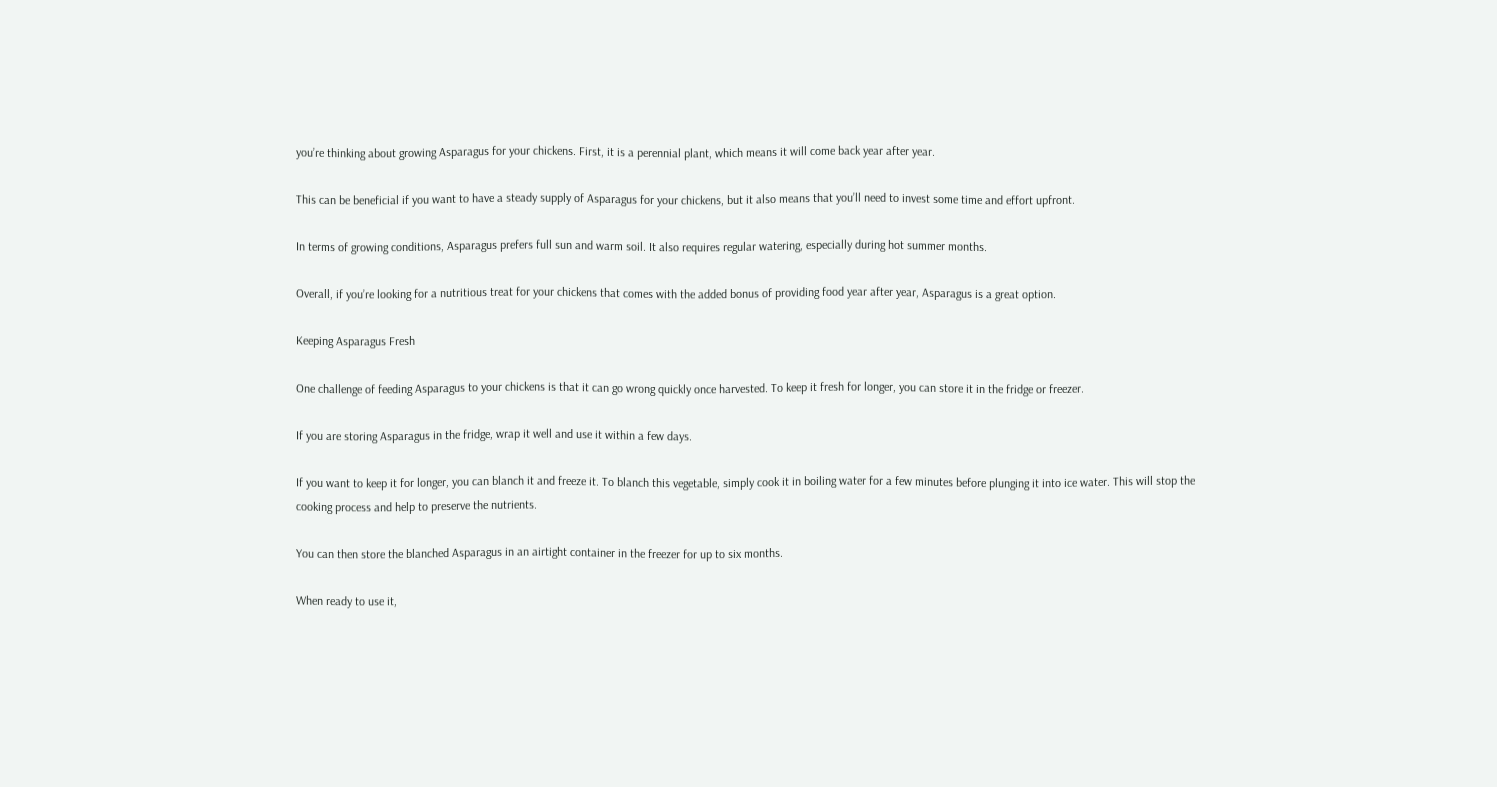you’re thinking about growing Asparagus for your chickens. First, it is a perennial plant, which means it will come back year after year.

This can be beneficial if you want to have a steady supply of Asparagus for your chickens, but it also means that you’ll need to invest some time and effort upfront.

In terms of growing conditions, Asparagus prefers full sun and warm soil. It also requires regular watering, especially during hot summer months.

Overall, if you’re looking for a nutritious treat for your chickens that comes with the added bonus of providing food year after year, Asparagus is a great option.

Keeping Asparagus Fresh

One challenge of feeding Asparagus to your chickens is that it can go wrong quickly once harvested. To keep it fresh for longer, you can store it in the fridge or freezer.

If you are storing Asparagus in the fridge, wrap it well and use it within a few days.

If you want to keep it for longer, you can blanch it and freeze it. To blanch this vegetable, simply cook it in boiling water for a few minutes before plunging it into ice water. This will stop the cooking process and help to preserve the nutrients.

You can then store the blanched Asparagus in an airtight container in the freezer for up to six months.

When ready to use it,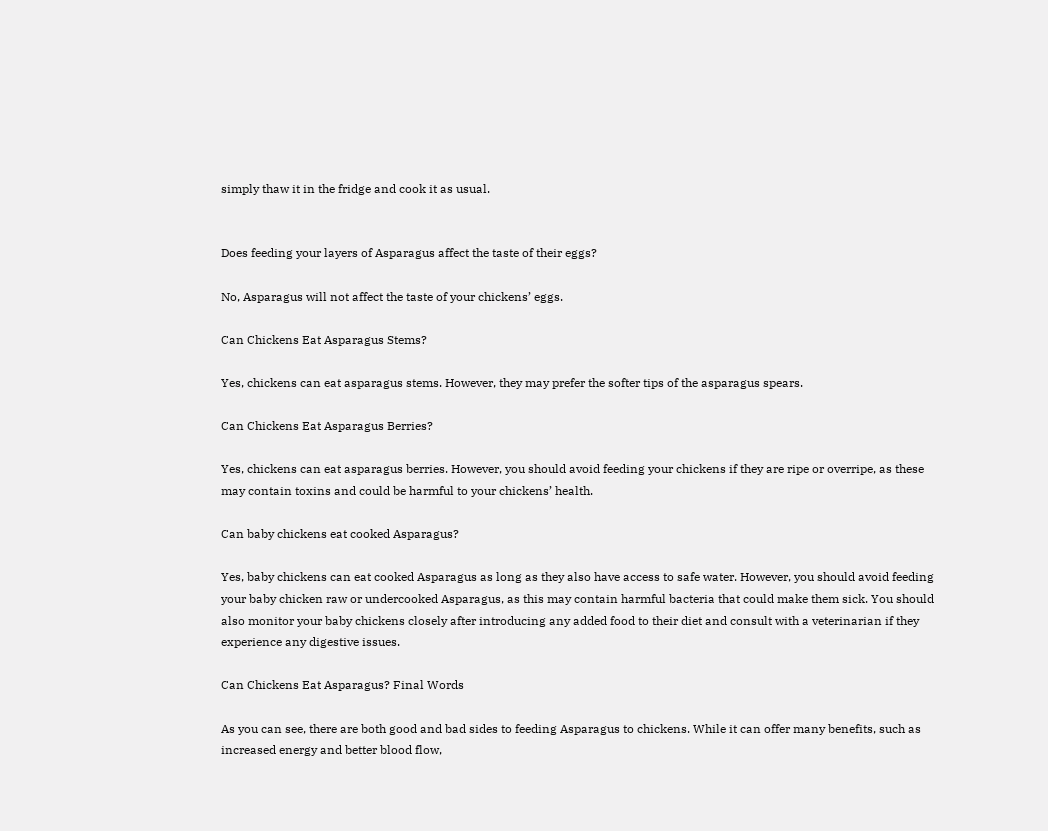simply thaw it in the fridge and cook it as usual.


Does feeding your layers of Asparagus affect the taste of their eggs?

No, Asparagus will not affect the taste of your chickens’ eggs.

Can Chickens Eat Asparagus Stems?

Yes, chickens can eat asparagus stems. However, they may prefer the softer tips of the asparagus spears.

Can Chickens Eat Asparagus Berries?

Yes, chickens can eat asparagus berries. However, you should avoid feeding your chickens if they are ripe or overripe, as these may contain toxins and could be harmful to your chickens’ health.

Can baby chickens eat cooked Asparagus?

Yes, baby chickens can eat cooked Asparagus as long as they also have access to safe water. However, you should avoid feeding your baby chicken raw or undercooked Asparagus, as this may contain harmful bacteria that could make them sick. You should also monitor your baby chickens closely after introducing any added food to their diet and consult with a veterinarian if they experience any digestive issues.

Can Chickens Eat Asparagus? Final Words

As you can see, there are both good and bad sides to feeding Asparagus to chickens. While it can offer many benefits, such as increased energy and better blood flow,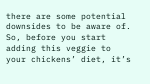there are some potential downsides to be aware of. So, before you start adding this veggie to your chickens’ diet, it’s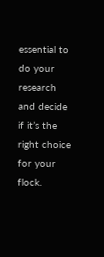essential to do your research and decide if it’s the right choice for your flock.